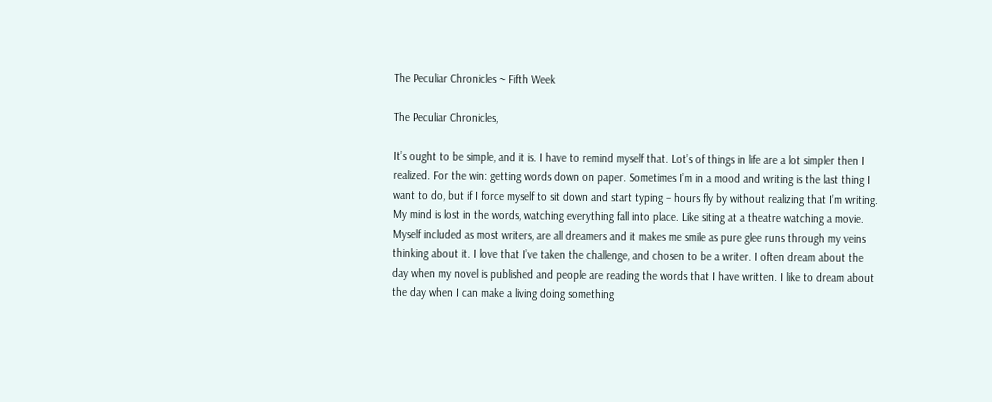The Peculiar Chronicles ~ Fifth Week

The Peculiar Chronicles,

It’s ought to be simple, and it is. I have to remind myself that. Lot’s of things in life are a lot simpler then I realized. For the win: getting words down on paper. Sometimes I’m in a mood and writing is the last thing I want to do, but if I force myself to sit down and start typing – hours fly by without realizing that I’m writing. My mind is lost in the words, watching everything fall into place. Like siting at a theatre watching a movie.  Myself included as most writers, are all dreamers and it makes me smile as pure glee runs through my veins thinking about it. I love that I’ve taken the challenge, and chosen to be a writer. I often dream about the day when my novel is published and people are reading the words that I have written. I like to dream about the day when I can make a living doing something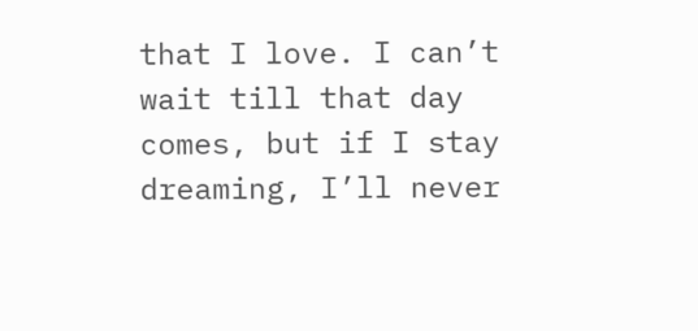that I love. I can’t wait till that day comes, but if I stay dreaming, I’ll never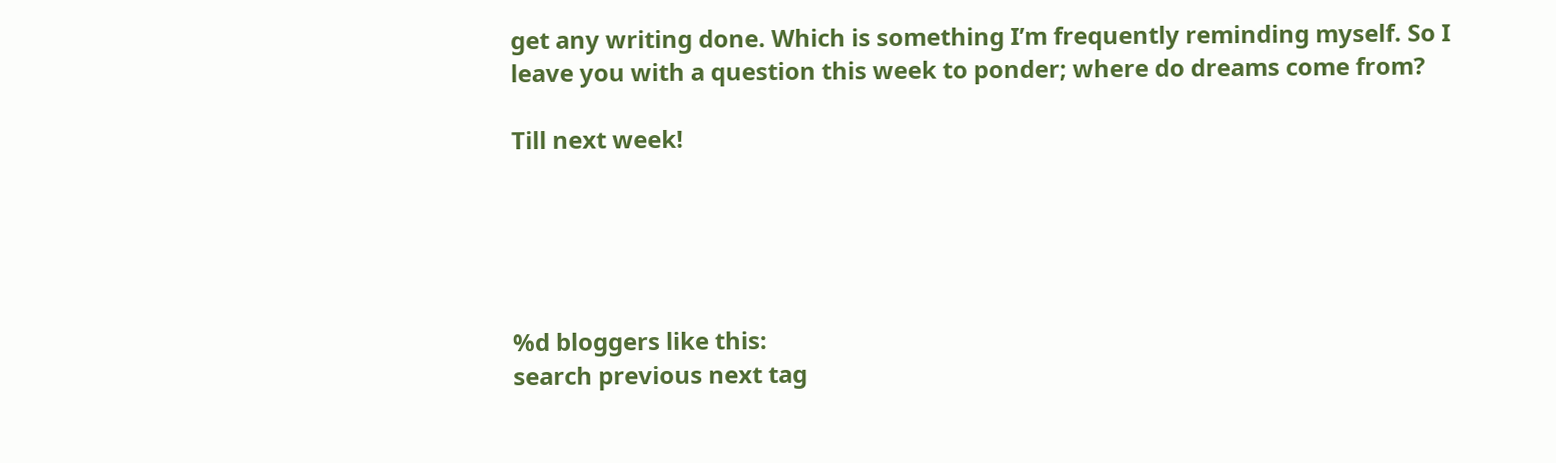get any writing done. Which is something I’m frequently reminding myself. So I leave you with a question this week to ponder; where do dreams come from?

Till next week!





%d bloggers like this:
search previous next tag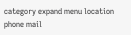category expand menu location phone mail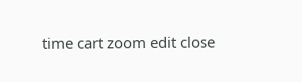time cart zoom edit close